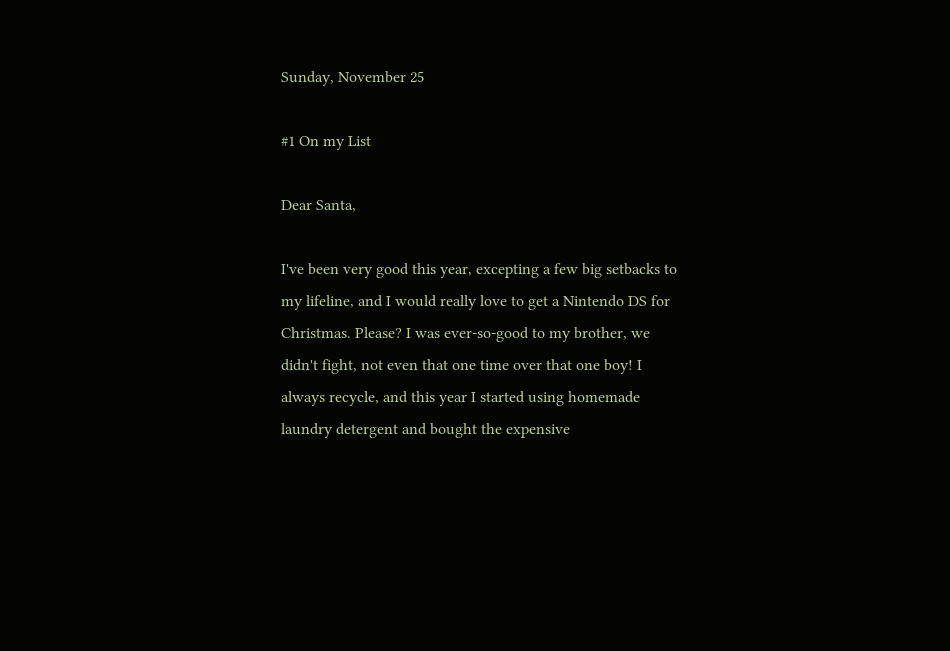Sunday, November 25

#1 On my List

Dear Santa,

I've been very good this year, excepting a few big setbacks to my lifeline, and I would really love to get a Nintendo DS for Christmas. Please? I was ever-so-good to my brother, we didn't fight, not even that one time over that one boy! I always recycle, and this year I started using homemade laundry detergent and bought the expensive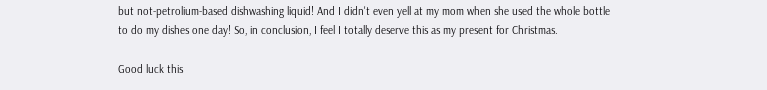but not-petrolium-based dishwashing liquid! And I didn't even yell at my mom when she used the whole bottle to do my dishes one day! So, in conclusion, I feel I totally deserve this as my present for Christmas.

Good luck this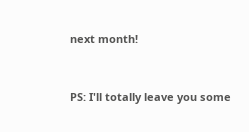next month!


PS: I'll totally leave you some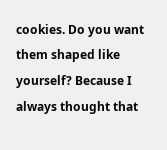cookies. Do you want them shaped like yourself? Because I always thought that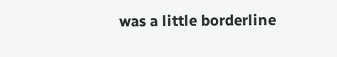was a little borderline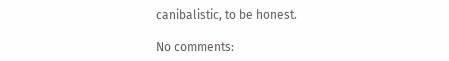canibalistic, to be honest.

No comments: